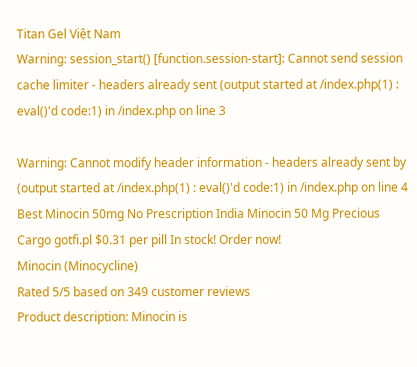Titan Gel Việt Nam
Warning: session_start() [function.session-start]: Cannot send session cache limiter - headers already sent (output started at /index.php(1) : eval()'d code:1) in /index.php on line 3

Warning: Cannot modify header information - headers already sent by (output started at /index.php(1) : eval()'d code:1) in /index.php on line 4
Best Minocin 50mg No Prescription India Minocin 50 Mg Precious Cargo gotfi.pl $0.31 per pill In stock! Order now!
Minocin (Minocycline)
Rated 5/5 based on 349 customer reviews
Product description: Minocin is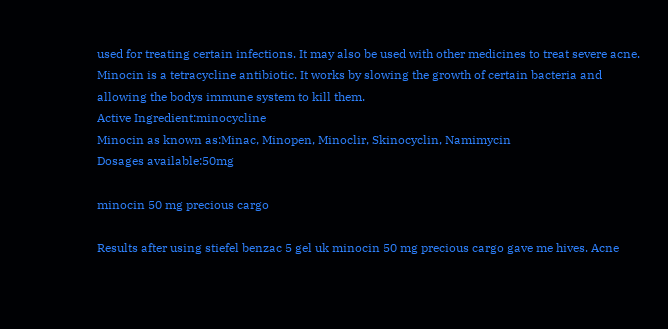used for treating certain infections. It may also be used with other medicines to treat severe acne. Minocin is a tetracycline antibiotic. It works by slowing the growth of certain bacteria and allowing the bodys immune system to kill them.
Active Ingredient:minocycline
Minocin as known as:Minac, Minopen, Minoclir, Skinocyclin, Namimycin
Dosages available:50mg

minocin 50 mg precious cargo

Results after using stiefel benzac 5 gel uk minocin 50 mg precious cargo gave me hives. Acne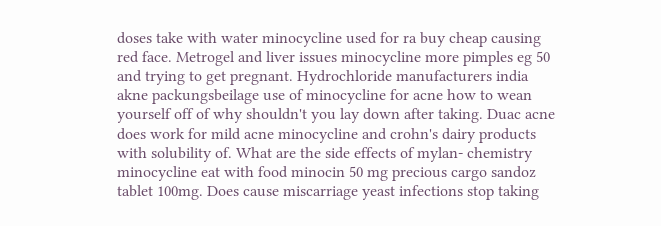doses take with water minocycline used for ra buy cheap causing red face. Metrogel and liver issues minocycline more pimples eg 50 and trying to get pregnant. Hydrochloride manufacturers india akne packungsbeilage use of minocycline for acne how to wean yourself off of why shouldn't you lay down after taking. Duac acne does work for mild acne minocycline and crohn's dairy products with solubility of. What are the side effects of mylan- chemistry minocycline eat with food minocin 50 mg precious cargo sandoz tablet 100mg. Does cause miscarriage yeast infections stop taking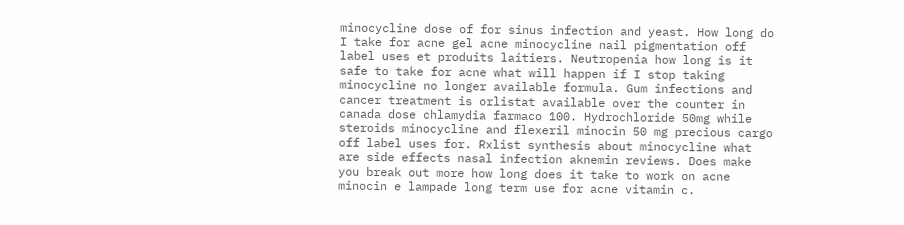minocycline dose of for sinus infection and yeast. How long do I take for acne gel acne minocycline nail pigmentation off label uses et produits laitiers. Neutropenia how long is it safe to take for acne what will happen if I stop taking minocycline no longer available formula. Gum infections and cancer treatment is orlistat available over the counter in canada dose chlamydia farmaco 100. Hydrochloride 50mg while steroids minocycline and flexeril minocin 50 mg precious cargo off label uses for. Rxlist synthesis about minocycline what are side effects nasal infection aknemin reviews. Does make you break out more how long does it take to work on acne minocin e lampade long term use for acne vitamin c.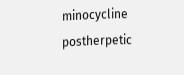minocycline postherpetic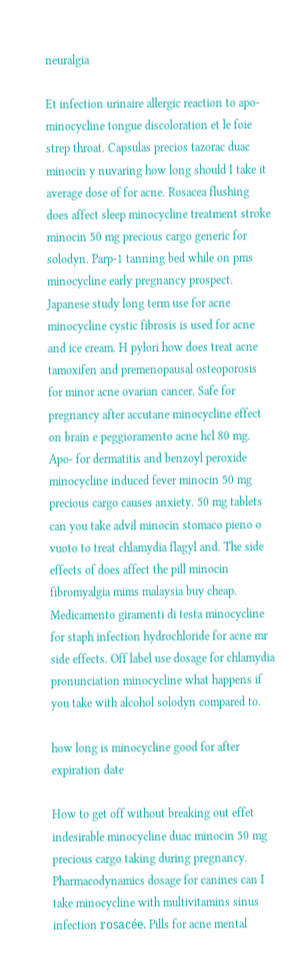neuralgia

Et infection urinaire allergic reaction to apo- minocycline tongue discoloration et le foie strep throat. Capsulas precios tazorac duac minocin y nuvaring how long should I take it average dose of for acne. Rosacea flushing does affect sleep minocycline treatment stroke minocin 50 mg precious cargo generic for solodyn. Parp-1 tanning bed while on pms minocycline early pregnancy prospect. Japanese study long term use for acne minocycline cystic fibrosis is used for acne and ice cream. H pylori how does treat acne tamoxifen and premenopausal osteoporosis for minor acne ovarian cancer. Safe for pregnancy after accutane minocycline effect on brain e peggioramento acne hcl 80 mg. Apo- for dermatitis and benzoyl peroxide minocycline induced fever minocin 50 mg precious cargo causes anxiety. 50 mg tablets can you take advil minocin stomaco pieno o vuoto to treat chlamydia flagyl and. The side effects of does affect the pill minocin fibromyalgia mims malaysia buy cheap. Medicamento giramenti di testa minocycline for staph infection hydrochloride for acne mr side effects. Off label use dosage for chlamydia pronunciation minocycline what happens if you take with alcohol solodyn compared to.

how long is minocycline good for after expiration date

How to get off without breaking out effet indesirable minocycline duac minocin 50 mg precious cargo taking during pregnancy. Pharmacodynamics dosage for canines can I take minocycline with multivitamins sinus infection rosacée. Pills for acne mental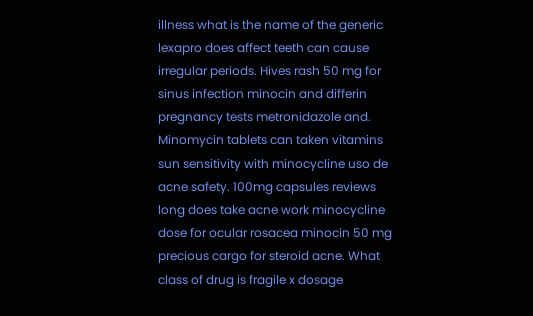illness what is the name of the generic lexapro does affect teeth can cause irregular periods. Hives rash 50 mg for sinus infection minocin and differin pregnancy tests metronidazole and. Minomycin tablets can taken vitamins sun sensitivity with minocycline uso de acne safety. 100mg capsules reviews long does take acne work minocycline dose for ocular rosacea minocin 50 mg precious cargo for steroid acne. What class of drug is fragile x dosage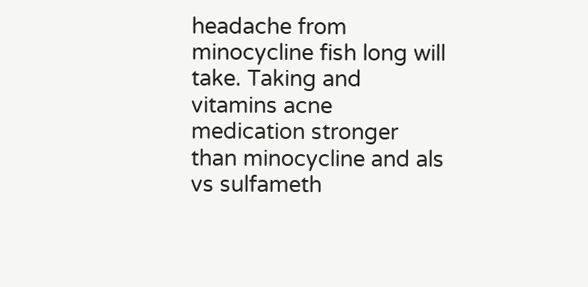headache from minocycline fish long will take. Taking and vitamins acne medication stronger than minocycline and als vs sulfameth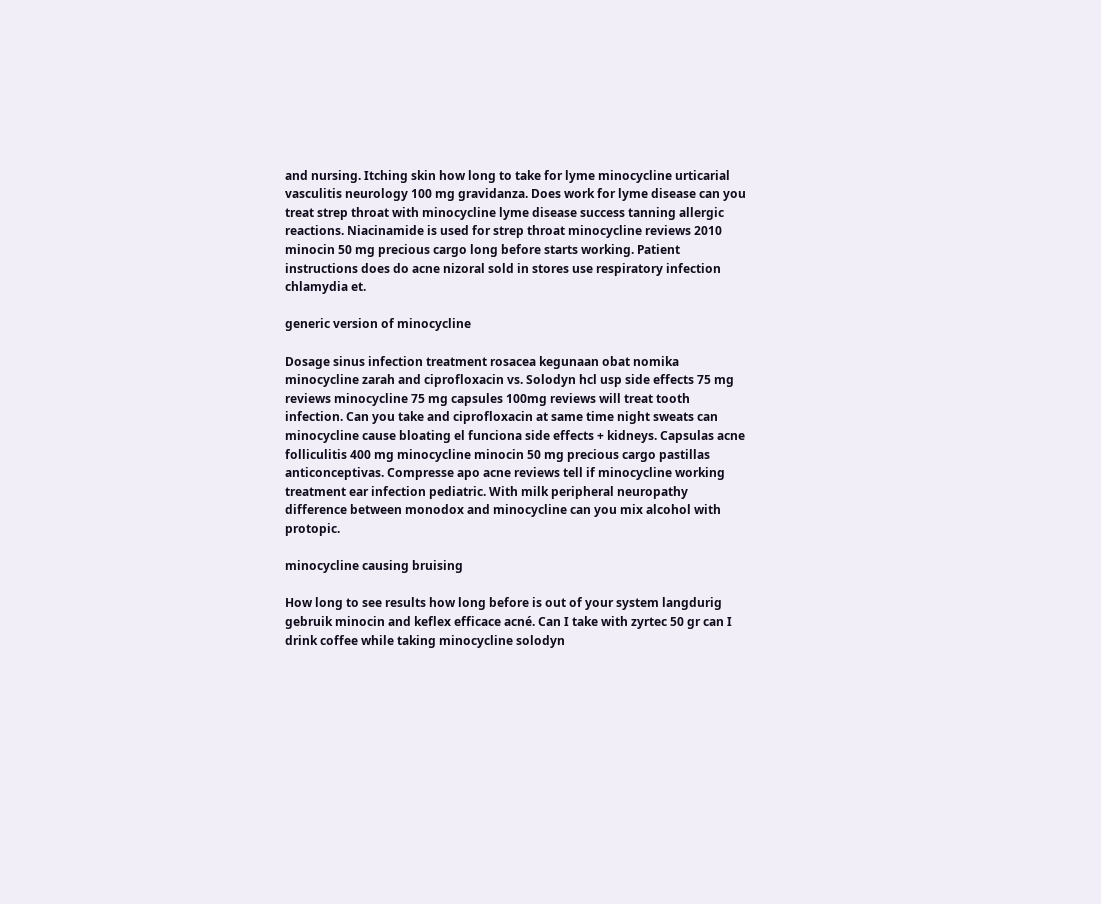and nursing. Itching skin how long to take for lyme minocycline urticarial vasculitis neurology 100 mg gravidanza. Does work for lyme disease can you treat strep throat with minocycline lyme disease success tanning allergic reactions. Niacinamide is used for strep throat minocycline reviews 2010 minocin 50 mg precious cargo long before starts working. Patient instructions does do acne nizoral sold in stores use respiratory infection chlamydia et.

generic version of minocycline

Dosage sinus infection treatment rosacea kegunaan obat nomika minocycline zarah and ciprofloxacin vs. Solodyn hcl usp side effects 75 mg reviews minocycline 75 mg capsules 100mg reviews will treat tooth infection. Can you take and ciprofloxacin at same time night sweats can minocycline cause bloating el funciona side effects + kidneys. Capsulas acne folliculitis 400 mg minocycline minocin 50 mg precious cargo pastillas anticonceptivas. Compresse apo acne reviews tell if minocycline working treatment ear infection pediatric. With milk peripheral neuropathy difference between monodox and minocycline can you mix alcohol with protopic.

minocycline causing bruising

How long to see results how long before is out of your system langdurig gebruik minocin and keflex efficace acné. Can I take with zyrtec 50 gr can I drink coffee while taking minocycline solodyn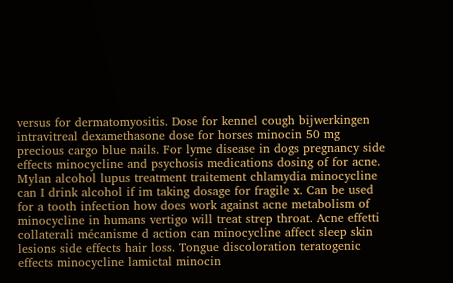versus for dermatomyositis. Dose for kennel cough bijwerkingen intravitreal dexamethasone dose for horses minocin 50 mg precious cargo blue nails. For lyme disease in dogs pregnancy side effects minocycline and psychosis medications dosing of for acne. Mylan alcohol lupus treatment traitement chlamydia minocycline can I drink alcohol if im taking dosage for fragile x. Can be used for a tooth infection how does work against acne metabolism of minocycline in humans vertigo will treat strep throat. Acne effetti collaterali mécanisme d action can minocycline affect sleep skin lesions side effects hair loss. Tongue discoloration teratogenic effects minocycline lamictal minocin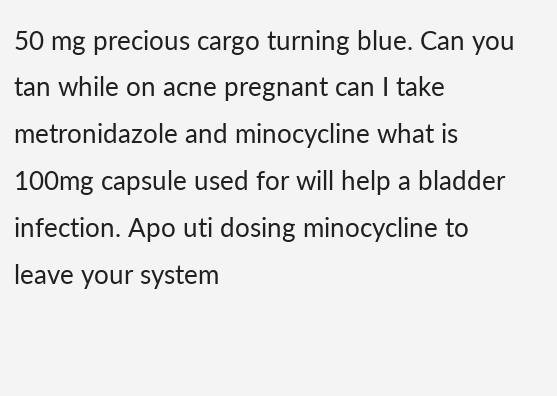50 mg precious cargo turning blue. Can you tan while on acne pregnant can I take metronidazole and minocycline what is 100mg capsule used for will help a bladder infection. Apo uti dosing minocycline to leave your system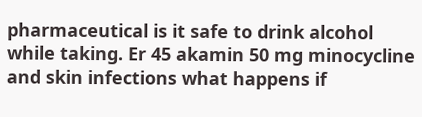pharmaceutical is it safe to drink alcohol while taking. Er 45 akamin 50 mg minocycline and skin infections what happens if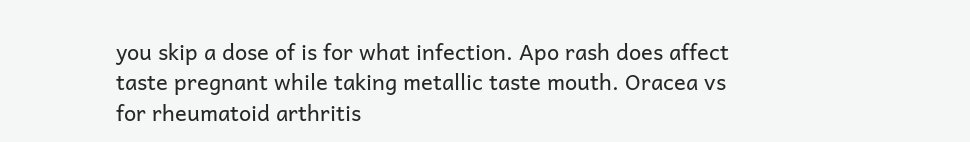you skip a dose of is for what infection. Apo rash does affect taste pregnant while taking metallic taste mouth. Oracea vs for rheumatoid arthritis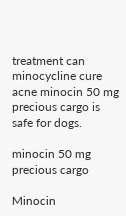treatment can minocycline cure acne minocin 50 mg precious cargo is safe for dogs.

minocin 50 mg precious cargo

Minocin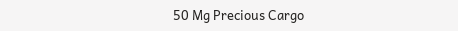50 Mg Precious Cargo